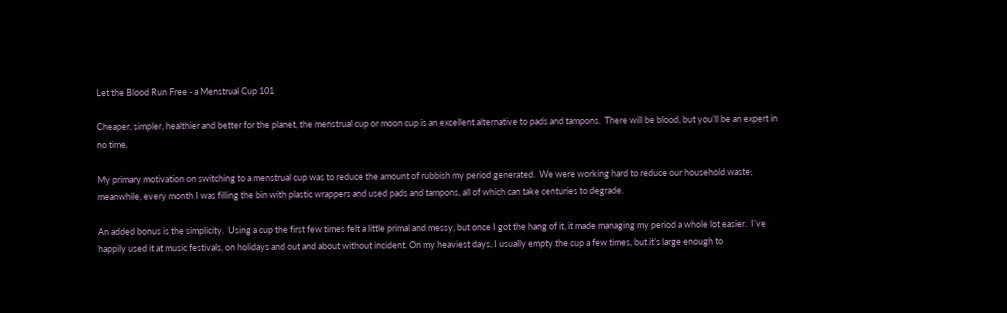Let the Blood Run Free - a Menstrual Cup 101

Cheaper, simpler, healthier and better for the planet, the menstrual cup or moon cup is an excellent alternative to pads and tampons.  There will be blood, but you’ll be an expert in no time.

My primary motivation on switching to a menstrual cup was to reduce the amount of rubbish my period generated.  We were working hard to reduce our household waste; meanwhile, every month I was filling the bin with plastic wrappers and used pads and tampons, all of which can take centuries to degrade.

An added bonus is the simplicity.  Using a cup the first few times felt a little primal and messy, but once I got the hang of it, it made managing my period a whole lot easier.  I’ve happily used it at music festivals, on holidays and out and about without incident. On my heaviest days, I usually empty the cup a few times, but it’s large enough to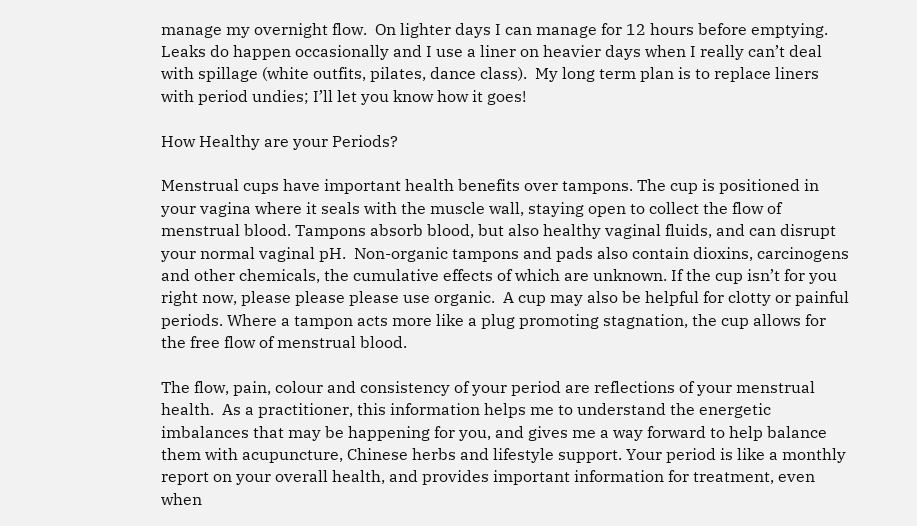manage my overnight flow.  On lighter days I can manage for 12 hours before emptying. Leaks do happen occasionally and I use a liner on heavier days when I really can’t deal with spillage (white outfits, pilates, dance class).  My long term plan is to replace liners with period undies; I’ll let you know how it goes!

How Healthy are your Periods?

Menstrual cups have important health benefits over tampons. The cup is positioned in your vagina where it seals with the muscle wall, staying open to collect the flow of menstrual blood. Tampons absorb blood, but also healthy vaginal fluids, and can disrupt your normal vaginal pH.  Non-organic tampons and pads also contain dioxins, carcinogens and other chemicals, the cumulative effects of which are unknown. If the cup isn’t for you right now, please please please use organic.  A cup may also be helpful for clotty or painful periods. Where a tampon acts more like a plug promoting stagnation, the cup allows for the free flow of menstrual blood.

The flow, pain, colour and consistency of your period are reflections of your menstrual health.  As a practitioner, this information helps me to understand the energetic imbalances that may be happening for you, and gives me a way forward to help balance them with acupuncture, Chinese herbs and lifestyle support. Your period is like a monthly report on your overall health, and provides important information for treatment, even when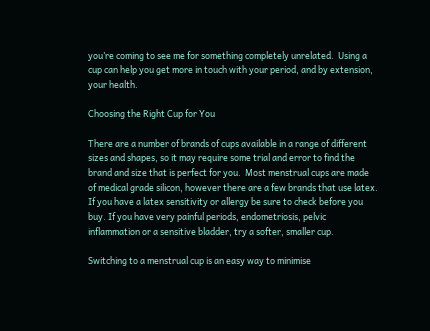you’re coming to see me for something completely unrelated.  Using a cup can help you get more in touch with your period, and by extension, your health.

Choosing the Right Cup for You

There are a number of brands of cups available in a range of different sizes and shapes, so it may require some trial and error to find the brand and size that is perfect for you.  Most menstrual cups are made of medical grade silicon, however there are a few brands that use latex. If you have a latex sensitivity or allergy be sure to check before you buy. If you have very painful periods, endometriosis, pelvic inflammation or a sensitive bladder, try a softer, smaller cup.

Switching to a menstrual cup is an easy way to minimise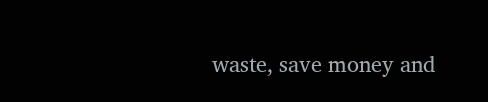waste, save money and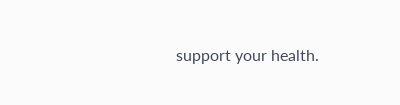support your health.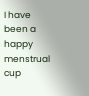I have been a happy menstrual cup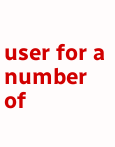user for a number of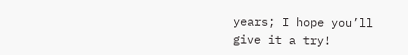years; I hope you’ll give it a try!